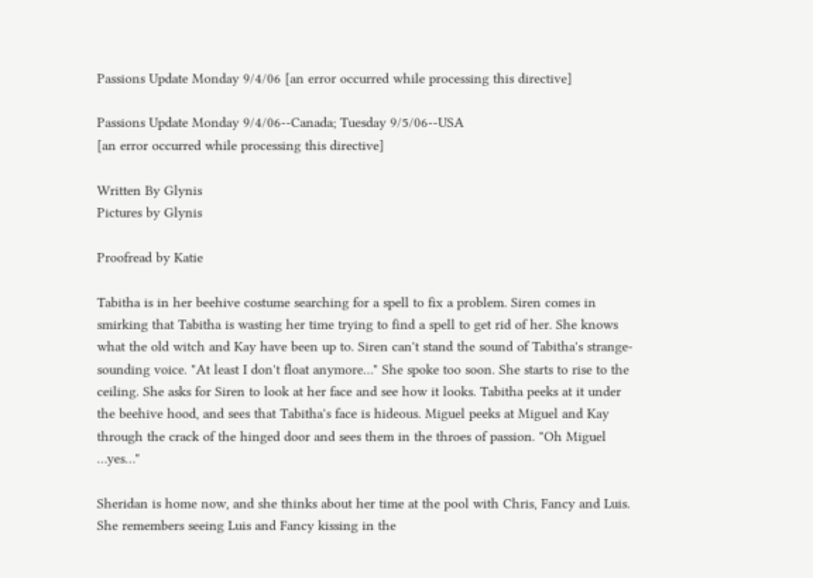Passions Update Monday 9/4/06 [an error occurred while processing this directive]

Passions Update Monday 9/4/06--Canada; Tuesday 9/5/06--USA
[an error occurred while processing this directive]

Written By Glynis
Pictures by Glynis

Proofread by Katie

Tabitha is in her beehive costume searching for a spell to fix a problem. Siren comes in smirking that Tabitha is wasting her time trying to find a spell to get rid of her. She knows what the old witch and Kay have been up to. Siren can't stand the sound of Tabitha's strange-sounding voice. "At least I don't float anymore…" She spoke too soon. She starts to rise to the ceiling. She asks for Siren to look at her face and see how it looks. Tabitha peeks at it under the beehive hood, and sees that Tabitha's face is hideous. Miguel peeks at Miguel and Kay through the crack of the hinged door and sees them in the throes of passion. "Oh Miguel …yes…"

Sheridan is home now, and she thinks about her time at the pool with Chris, Fancy and Luis. She remembers seeing Luis and Fancy kissing in the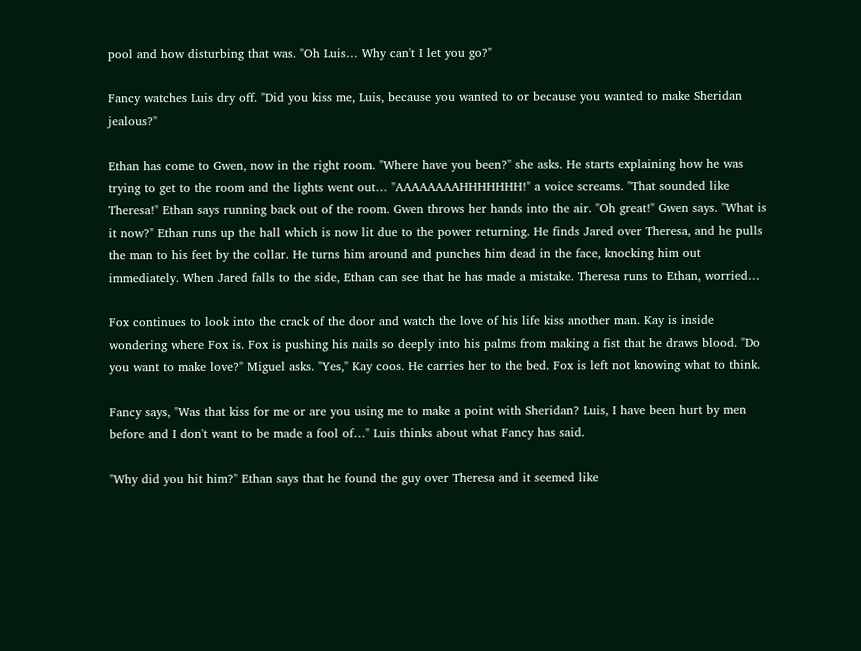pool and how disturbing that was. "Oh Luis… Why can't I let you go?"

Fancy watches Luis dry off. "Did you kiss me, Luis, because you wanted to or because you wanted to make Sheridan jealous?"

Ethan has come to Gwen, now in the right room. "Where have you been?" she asks. He starts explaining how he was trying to get to the room and the lights went out… "AAAAAAAAHHHHHHH!" a voice screams. "That sounded like Theresa!" Ethan says running back out of the room. Gwen throws her hands into the air. "Oh great!" Gwen says. "What is it now?" Ethan runs up the hall which is now lit due to the power returning. He finds Jared over Theresa, and he pulls the man to his feet by the collar. He turns him around and punches him dead in the face, knocking him out immediately. When Jared falls to the side, Ethan can see that he has made a mistake. Theresa runs to Ethan, worried…

Fox continues to look into the crack of the door and watch the love of his life kiss another man. Kay is inside wondering where Fox is. Fox is pushing his nails so deeply into his palms from making a fist that he draws blood. "Do you want to make love?" Miguel asks. "Yes," Kay coos. He carries her to the bed. Fox is left not knowing what to think.

Fancy says, "Was that kiss for me or are you using me to make a point with Sheridan? Luis, I have been hurt by men before and I don't want to be made a fool of…" Luis thinks about what Fancy has said.

"Why did you hit him?" Ethan says that he found the guy over Theresa and it seemed like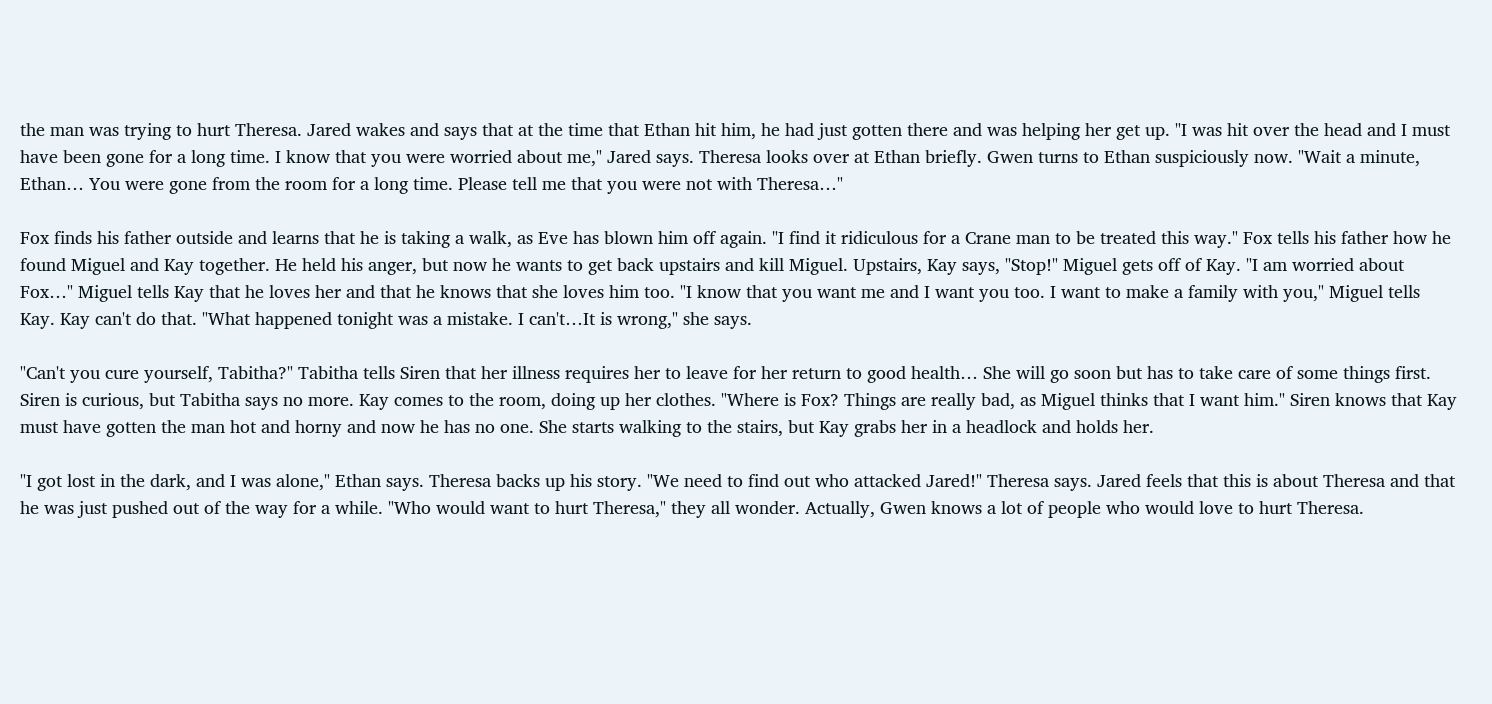the man was trying to hurt Theresa. Jared wakes and says that at the time that Ethan hit him, he had just gotten there and was helping her get up. "I was hit over the head and I must have been gone for a long time. I know that you were worried about me," Jared says. Theresa looks over at Ethan briefly. Gwen turns to Ethan suspiciously now. "Wait a minute, Ethan… You were gone from the room for a long time. Please tell me that you were not with Theresa…"

Fox finds his father outside and learns that he is taking a walk, as Eve has blown him off again. "I find it ridiculous for a Crane man to be treated this way." Fox tells his father how he found Miguel and Kay together. He held his anger, but now he wants to get back upstairs and kill Miguel. Upstairs, Kay says, "Stop!" Miguel gets off of Kay. "I am worried about Fox…" Miguel tells Kay that he loves her and that he knows that she loves him too. "I know that you want me and I want you too. I want to make a family with you," Miguel tells Kay. Kay can't do that. "What happened tonight was a mistake. I can't…It is wrong," she says.

"Can't you cure yourself, Tabitha?" Tabitha tells Siren that her illness requires her to leave for her return to good health… She will go soon but has to take care of some things first. Siren is curious, but Tabitha says no more. Kay comes to the room, doing up her clothes. "Where is Fox? Things are really bad, as Miguel thinks that I want him." Siren knows that Kay must have gotten the man hot and horny and now he has no one. She starts walking to the stairs, but Kay grabs her in a headlock and holds her.

"I got lost in the dark, and I was alone," Ethan says. Theresa backs up his story. "We need to find out who attacked Jared!" Theresa says. Jared feels that this is about Theresa and that he was just pushed out of the way for a while. "Who would want to hurt Theresa," they all wonder. Actually, Gwen knows a lot of people who would love to hurt Theresa.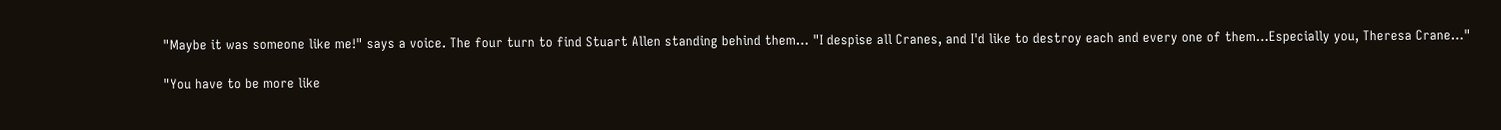"Maybe it was someone like me!" says a voice. The four turn to find Stuart Allen standing behind them… "I despise all Cranes, and I'd like to destroy each and every one of them…Especially you, Theresa Crane…"

"You have to be more like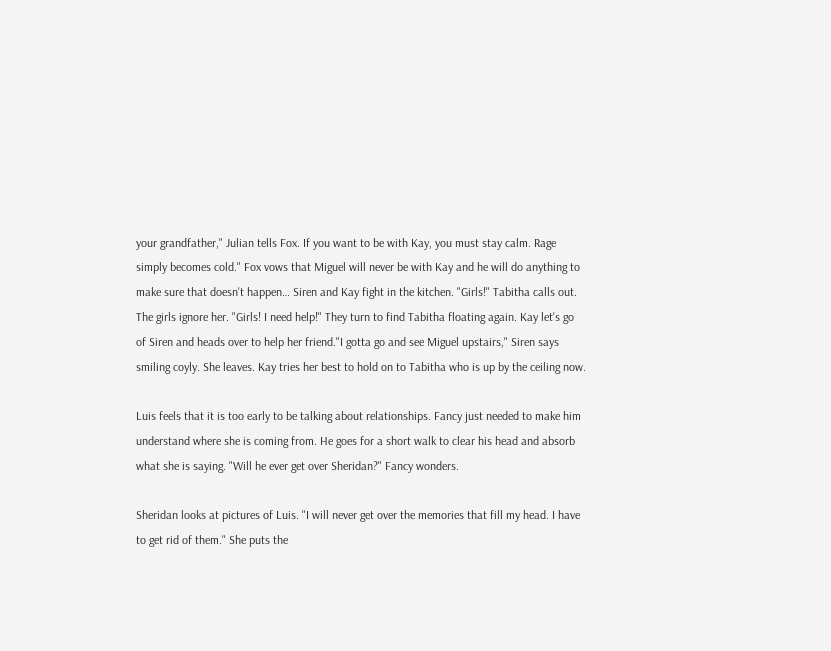your grandfather," Julian tells Fox. If you want to be with Kay, you must stay calm. Rage simply becomes cold." Fox vows that Miguel will never be with Kay and he will do anything to make sure that doesn't happen… Siren and Kay fight in the kitchen. "Girls!" Tabitha calls out. The girls ignore her. "Girls! I need help!" They turn to find Tabitha floating again. Kay let's go of Siren and heads over to help her friend."I gotta go and see Miguel upstairs," Siren says smiling coyly. She leaves. Kay tries her best to hold on to Tabitha who is up by the ceiling now.

Luis feels that it is too early to be talking about relationships. Fancy just needed to make him understand where she is coming from. He goes for a short walk to clear his head and absorb what she is saying. "Will he ever get over Sheridan?" Fancy wonders.

Sheridan looks at pictures of Luis. "I will never get over the memories that fill my head. I have to get rid of them." She puts the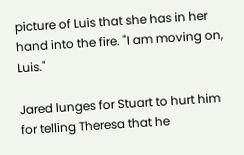picture of Luis that she has in her hand into the fire. "I am moving on, Luis."

Jared lunges for Stuart to hurt him for telling Theresa that he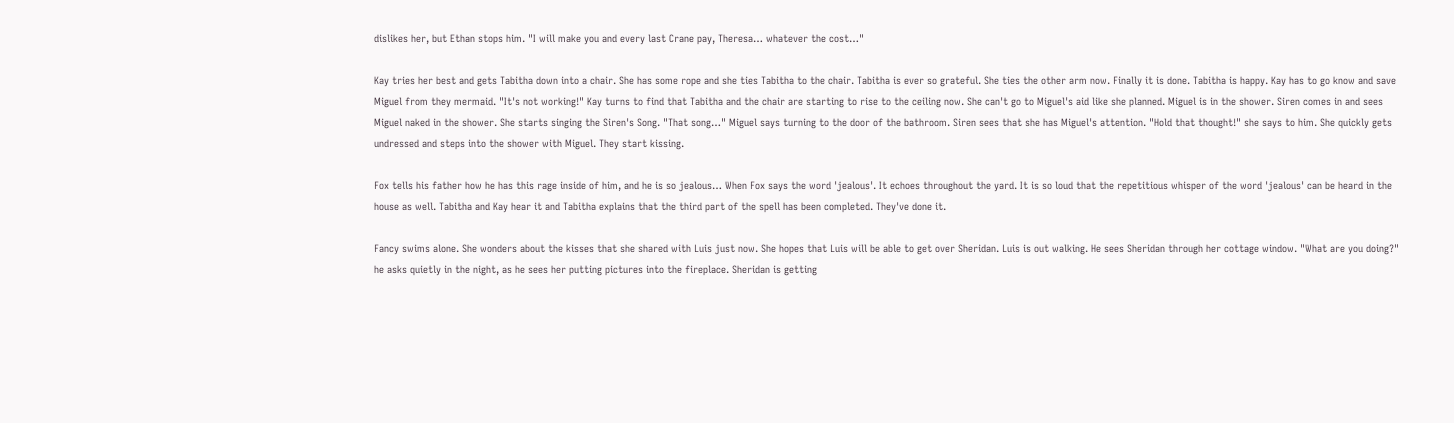dislikes her, but Ethan stops him. "I will make you and every last Crane pay, Theresa… whatever the cost…"

Kay tries her best and gets Tabitha down into a chair. She has some rope and she ties Tabitha to the chair. Tabitha is ever so grateful. She ties the other arm now. Finally it is done. Tabitha is happy. Kay has to go know and save Miguel from they mermaid. "It's not working!" Kay turns to find that Tabitha and the chair are starting to rise to the ceiling now. She can't go to Miguel's aid like she planned. Miguel is in the shower. Siren comes in and sees Miguel naked in the shower. She starts singing the Siren's Song. "That song…" Miguel says turning to the door of the bathroom. Siren sees that she has Miguel's attention. "Hold that thought!" she says to him. She quickly gets undressed and steps into the shower with Miguel. They start kissing.

Fox tells his father how he has this rage inside of him, and he is so jealous… When Fox says the word 'jealous'. It echoes throughout the yard. It is so loud that the repetitious whisper of the word 'jealous' can be heard in the house as well. Tabitha and Kay hear it and Tabitha explains that the third part of the spell has been completed. They've done it.

Fancy swims alone. She wonders about the kisses that she shared with Luis just now. She hopes that Luis will be able to get over Sheridan. Luis is out walking. He sees Sheridan through her cottage window. "What are you doing?" he asks quietly in the night, as he sees her putting pictures into the fireplace. Sheridan is getting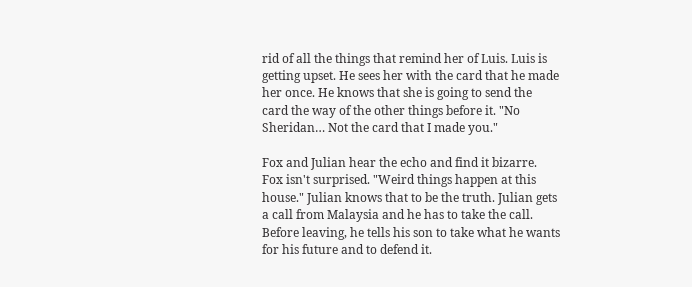rid of all the things that remind her of Luis. Luis is getting upset. He sees her with the card that he made her once. He knows that she is going to send the card the way of the other things before it. "No Sheridan… Not the card that I made you."

Fox and Julian hear the echo and find it bizarre. Fox isn't surprised. "Weird things happen at this house." Julian knows that to be the truth. Julian gets a call from Malaysia and he has to take the call. Before leaving, he tells his son to take what he wants for his future and to defend it.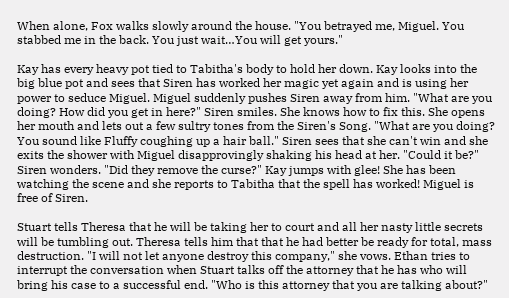When alone, Fox walks slowly around the house. "You betrayed me, Miguel. You stabbed me in the back. You just wait…You will get yours."

Kay has every heavy pot tied to Tabitha's body to hold her down. Kay looks into the big blue pot and sees that Siren has worked her magic yet again and is using her power to seduce Miguel. Miguel suddenly pushes Siren away from him. "What are you doing? How did you get in here?" Siren smiles. She knows how to fix this. She opens her mouth and lets out a few sultry tones from the Siren's Song. "What are you doing? You sound like Fluffy coughing up a hair ball." Siren sees that she can't win and she exits the shower with Miguel disapprovingly shaking his head at her. "Could it be?" Siren wonders. "Did they remove the curse?" Kay jumps with glee! She has been watching the scene and she reports to Tabitha that the spell has worked! Miguel is free of Siren.

Stuart tells Theresa that he will be taking her to court and all her nasty little secrets will be tumbling out. Theresa tells him that that he had better be ready for total, mass destruction. "I will not let anyone destroy this company," she vows. Ethan tries to interrupt the conversation when Stuart talks off the attorney that he has who will bring his case to a successful end. "Who is this attorney that you are talking about?"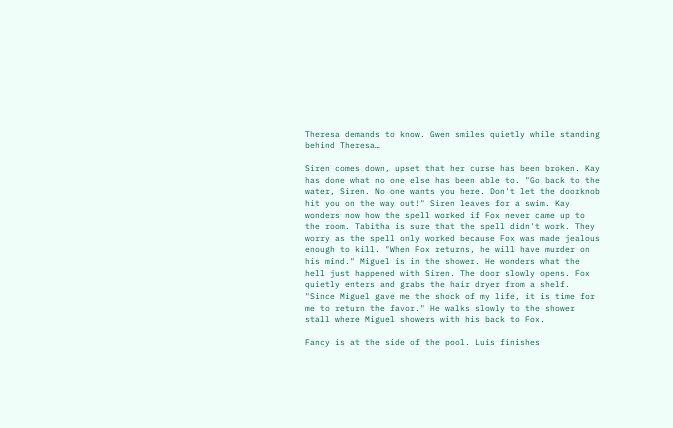Theresa demands to know. Gwen smiles quietly while standing behind Theresa…

Siren comes down, upset that her curse has been broken. Kay has done what no one else has been able to. "Go back to the water, Siren. No one wants you here. Don't let the doorknob hit you on the way out!" Siren leaves for a swim. Kay wonders now how the spell worked if Fox never came up to the room. Tabitha is sure that the spell didn't work. They worry as the spell only worked because Fox was made jealous enough to kill. "When Fox returns, he will have murder on his mind." Miguel is in the shower. He wonders what the hell just happened with Siren. The door slowly opens. Fox quietly enters and grabs the hair dryer from a shelf. "Since Miguel gave me the shock of my life, it is time for me to return the favor." He walks slowly to the shower stall where Miguel showers with his back to Fox.

Fancy is at the side of the pool. Luis finishes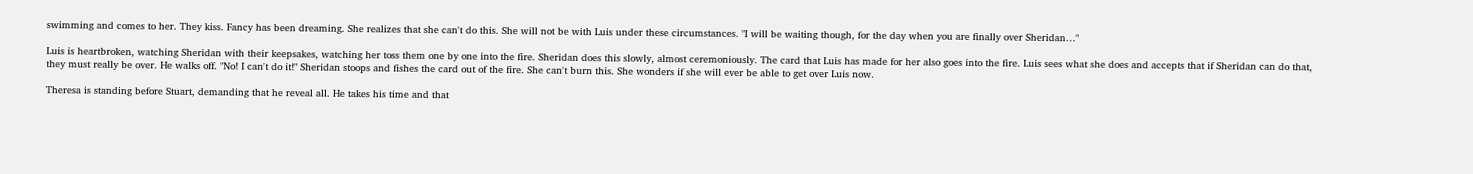swimming and comes to her. They kiss. Fancy has been dreaming. She realizes that she can't do this. She will not be with Luis under these circumstances. "I will be waiting though, for the day when you are finally over Sheridan…"

Luis is heartbroken, watching Sheridan with their keepsakes, watching her toss them one by one into the fire. Sheridan does this slowly, almost ceremoniously. The card that Luis has made for her also goes into the fire. Luis sees what she does and accepts that if Sheridan can do that, they must really be over. He walks off. "No! I can't do it!" Sheridan stoops and fishes the card out of the fire. She can't burn this. She wonders if she will ever be able to get over Luis now.

Theresa is standing before Stuart, demanding that he reveal all. He takes his time and that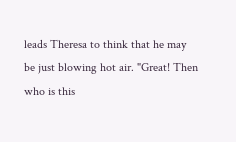leads Theresa to think that he may be just blowing hot air. "Great! Then who is this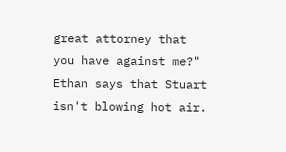great attorney that you have against me?" Ethan says that Stuart isn't blowing hot air.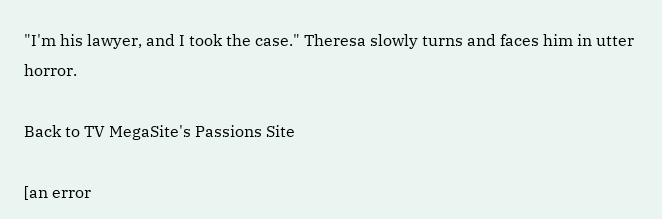"I'm his lawyer, and I took the case." Theresa slowly turns and faces him in utter horror.

Back to TV MegaSite's Passions Site

[an error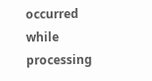occurred while processing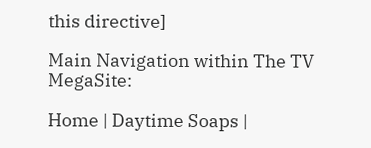this directive]

Main Navigation within The TV MegaSite:

Home | Daytime Soaps |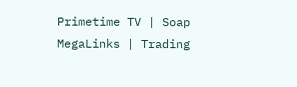Primetime TV | Soap MegaLinks | Trading